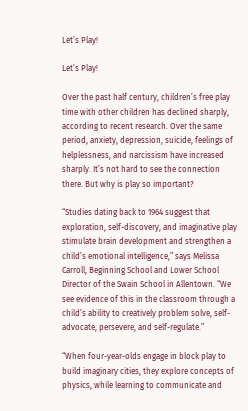Let’s Play!

Let’s Play!

Over the past half century, children’s free play time with other children has declined sharply, according to recent research. Over the same period, anxiety, depression, suicide, feelings of helplessness, and narcissism have increased sharply. It’s not hard to see the connection there. But why is play so important?

“Studies dating back to 1964 suggest that exploration, self-discovery, and imaginative play stimulate brain development and strengthen a child’s emotional intelligence,” says Melissa Carroll, Beginning School and Lower School Director of the Swain School in Allentown. “We see evidence of this in the classroom through a child’s ability to creatively problem solve, self-advocate, persevere, and self-regulate.”

“When four-year-olds engage in block play to build imaginary cities, they explore concepts of physics, while learning to communicate and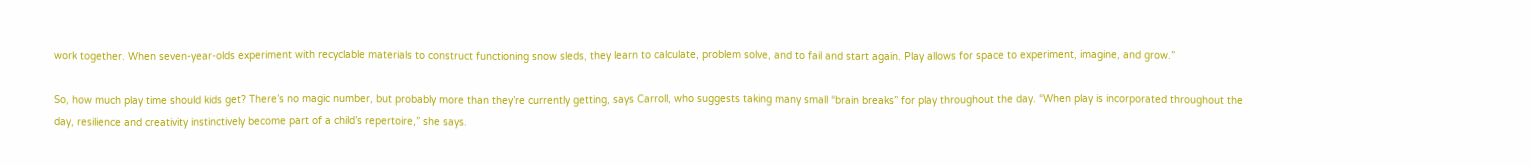work together. When seven-year-olds experiment with recyclable materials to construct functioning snow sleds, they learn to calculate, problem solve, and to fail and start again. Play allows for space to experiment, imagine, and grow.”

So, how much play time should kids get? There’s no magic number, but probably more than they’re currently getting, says Carroll, who suggests taking many small “brain breaks” for play throughout the day. “When play is incorporated throughout the day, resilience and creativity instinctively become part of a child’s repertoire,” she says.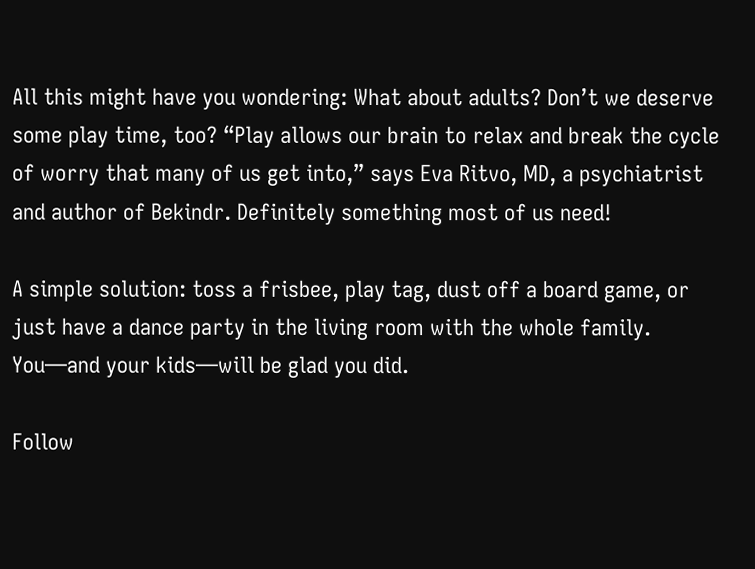All this might have you wondering: What about adults? Don’t we deserve some play time, too? “Play allows our brain to relax and break the cycle of worry that many of us get into,” says Eva Ritvo, MD, a psychiatrist and author of Bekindr. Definitely something most of us need!

A simple solution: toss a frisbee, play tag, dust off a board game, or just have a dance party in the living room with the whole family. You—and your kids—will be glad you did.

Follow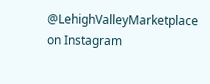@LehighValleyMarketplace on Instagram